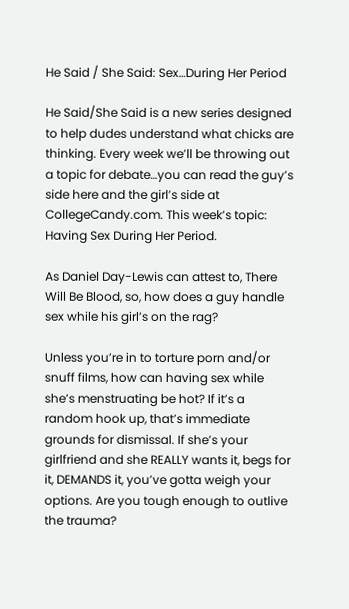He Said / She Said: Sex…During Her Period

He Said/She Said is a new series designed to help dudes understand what chicks are thinking. Every week we’ll be throwing out a topic for debate…you can read the guy’s side here and the girl’s side at CollegeCandy.com. This week’s topic: Having Sex During Her Period.

As Daniel Day-Lewis can attest to, There Will Be Blood, so, how does a guy handle sex while his girl’s on the rag?

Unless you’re in to torture porn and/or snuff films, how can having sex while she’s menstruating be hot? If it’s a random hook up, that’s immediate grounds for dismissal. If she’s your girlfriend and she REALLY wants it, begs for it, DEMANDS it, you’ve gotta weigh your options. Are you tough enough to outlive the trauma?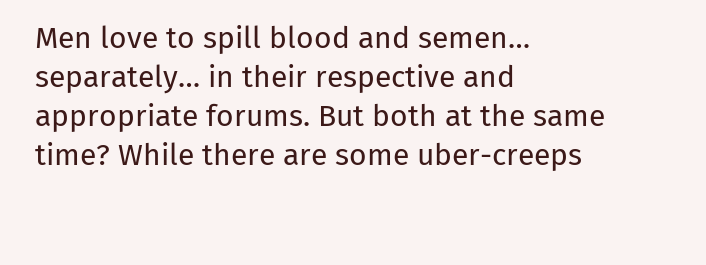Men love to spill blood and semen… separately… in their respective and appropriate forums. But both at the same time? While there are some uber-creeps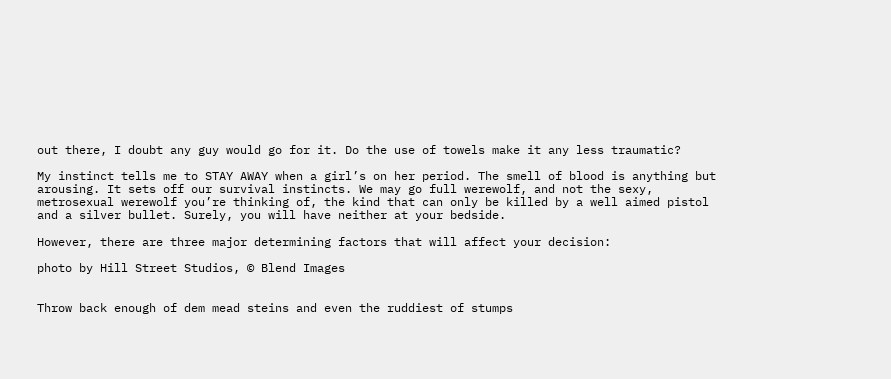out there, I doubt any guy would go for it. Do the use of towels make it any less traumatic?

My instinct tells me to STAY AWAY when a girl’s on her period. The smell of blood is anything but arousing. It sets off our survival instincts. We may go full werewolf, and not the sexy, metrosexual werewolf you’re thinking of, the kind that can only be killed by a well aimed pistol and a silver bullet. Surely, you will have neither at your bedside.

However, there are three major determining factors that will affect your decision:

photo by Hill Street Studios, © Blend Images


Throw back enough of dem mead steins and even the ruddiest of stumps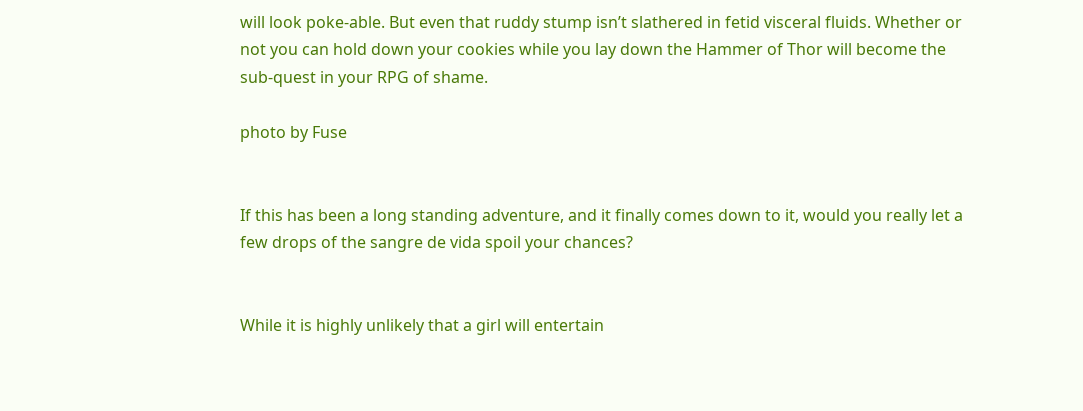will look poke-able. But even that ruddy stump isn’t slathered in fetid visceral fluids. Whether or not you can hold down your cookies while you lay down the Hammer of Thor will become the sub-quest in your RPG of shame.

photo by Fuse


If this has been a long standing adventure, and it finally comes down to it, would you really let a few drops of the sangre de vida spoil your chances?


While it is highly unlikely that a girl will entertain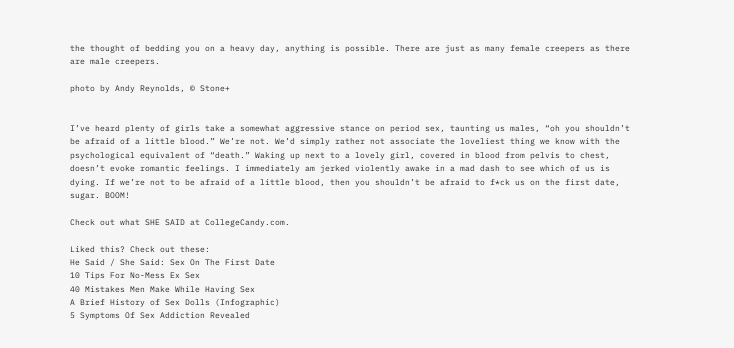the thought of bedding you on a heavy day, anything is possible. There are just as many female creepers as there are male creepers.

photo by Andy Reynolds, © Stone+


I’ve heard plenty of girls take a somewhat aggressive stance on period sex, taunting us males, “oh you shouldn’t be afraid of a little blood.” We’re not. We’d simply rather not associate the loveliest thing we know with the psychological equivalent of “death.” Waking up next to a lovely girl, covered in blood from pelvis to chest, doesn’t evoke romantic feelings. I immediately am jerked violently awake in a mad dash to see which of us is dying. If we’re not to be afraid of a little blood, then you shouldn’t be afraid to f*ck us on the first date, sugar. BOOM!

Check out what SHE SAID at CollegeCandy.com.

Liked this? Check out these:
He Said / She Said: Sex On The First Date
10 Tips For No-Mess Ex Sex
40 Mistakes Men Make While Having Sex
A Brief History of Sex Dolls (Infographic)
5 Symptoms Of Sex Addiction Revealed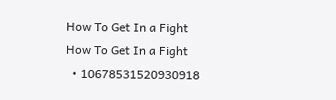How To Get In a Fight
How To Get In a Fight
  • 10678531520930918